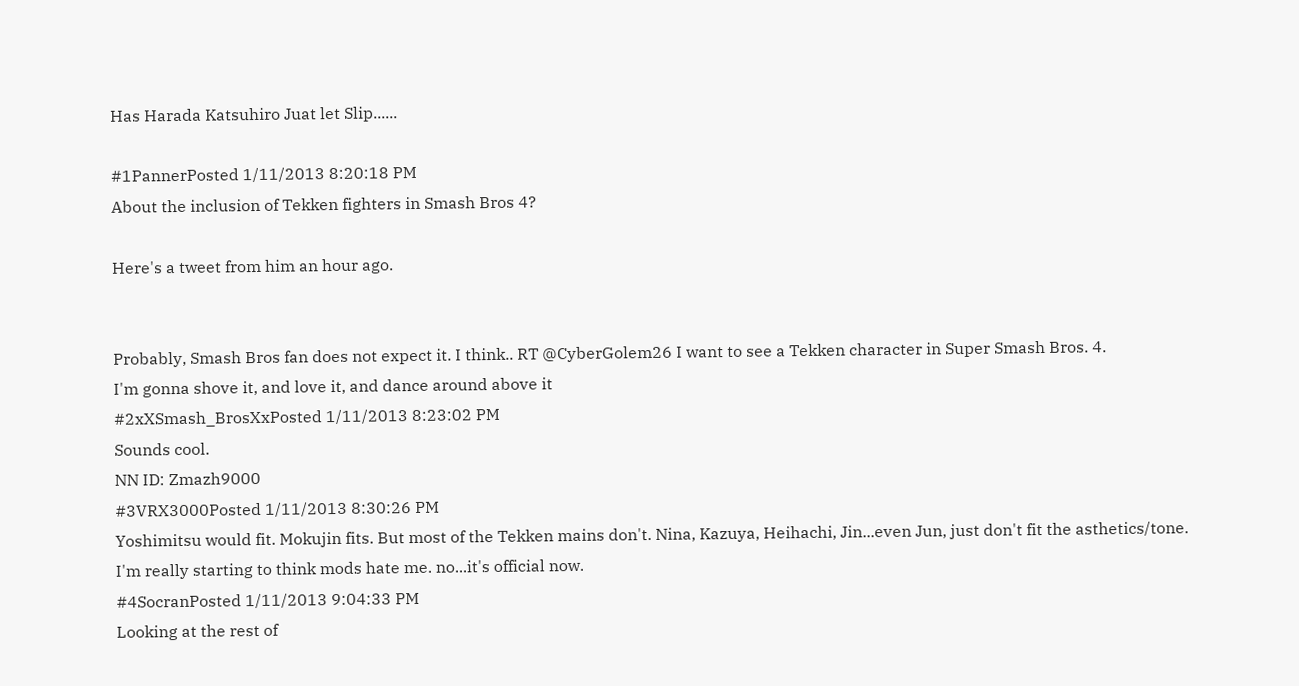Has Harada Katsuhiro Juat let Slip......

#1PannerPosted 1/11/2013 8:20:18 PM
About the inclusion of Tekken fighters in Smash Bros 4?

Here's a tweet from him an hour ago.


Probably, Smash Bros fan does not expect it. I think.. RT @CyberGolem26 I want to see a Tekken character in Super Smash Bros. 4.
I'm gonna shove it, and love it, and dance around above it
#2xXSmash_BrosXxPosted 1/11/2013 8:23:02 PM
Sounds cool.
NN ID: Zmazh9000
#3VRX3000Posted 1/11/2013 8:30:26 PM
Yoshimitsu would fit. Mokujin fits. But most of the Tekken mains don't. Nina, Kazuya, Heihachi, Jin...even Jun, just don't fit the asthetics/tone.
I'm really starting to think mods hate me. no...it's official now.
#4SocranPosted 1/11/2013 9:04:33 PM
Looking at the rest of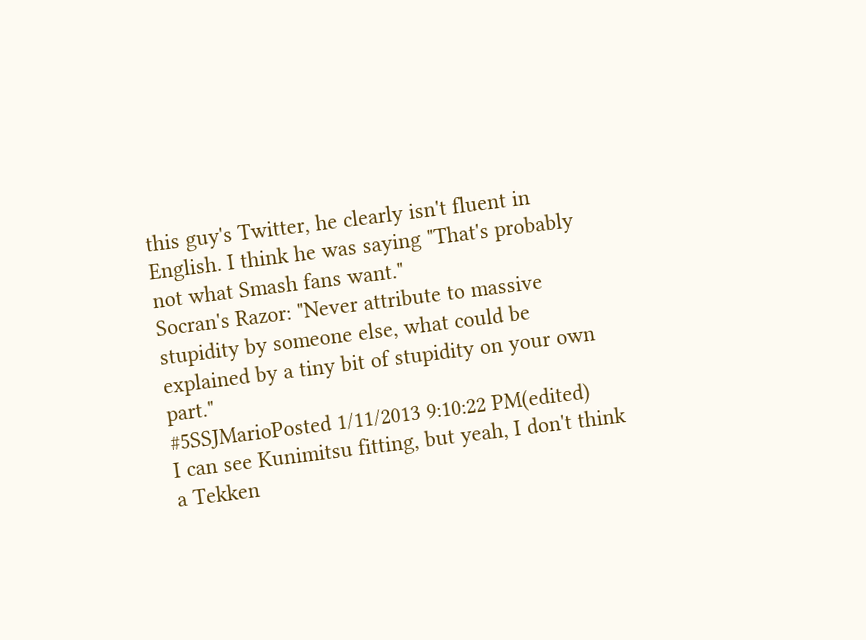this guy's Twitter, he clearly isn't fluent in English. I think he was saying "That's probably not what Smash fans want."
Socran's Razor: "Never attribute to massive stupidity by someone else, what could be explained by a tiny bit of stupidity on your own part."
#5SSJMarioPosted 1/11/2013 9:10:22 PM(edited)
I can see Kunimitsu fitting, but yeah, I don't think a Tekken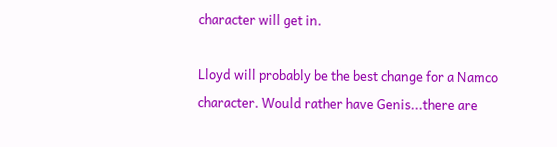character will get in.

Lloyd will probably be the best change for a Namco character. Would rather have Genis...there are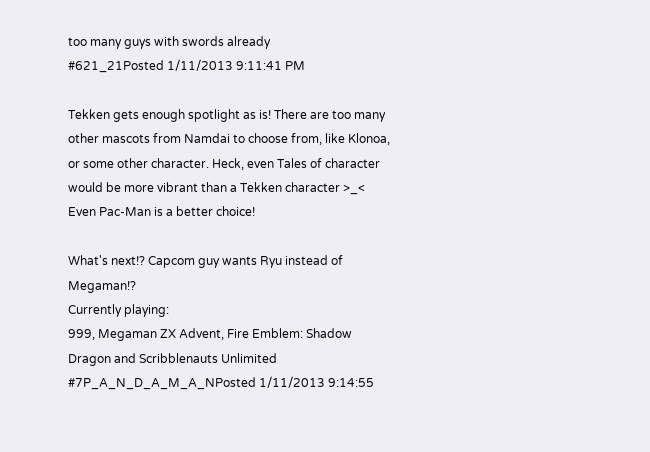too many guys with swords already
#621_21Posted 1/11/2013 9:11:41 PM

Tekken gets enough spotlight as is! There are too many other mascots from Namdai to choose from, like Klonoa, or some other character. Heck, even Tales of character would be more vibrant than a Tekken character >_< Even Pac-Man is a better choice!

What's next!? Capcom guy wants Ryu instead of Megaman!?
Currently playing:
999, Megaman ZX Advent, Fire Emblem: Shadow Dragon and Scribblenauts Unlimited
#7P_A_N_D_A_M_A_NPosted 1/11/2013 9:14:55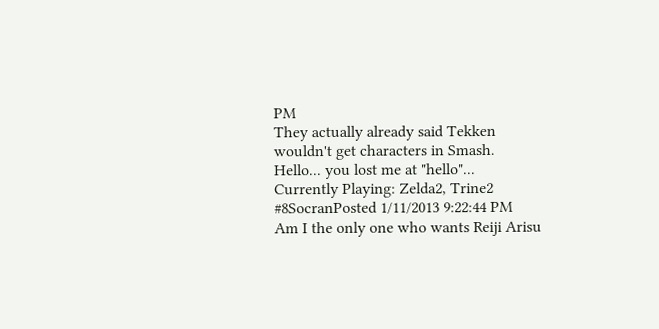PM
They actually already said Tekken wouldn't get characters in Smash.
Hello... you lost me at "hello"...
Currently Playing: Zelda2, Trine2
#8SocranPosted 1/11/2013 9:22:44 PM
Am I the only one who wants Reiji Arisu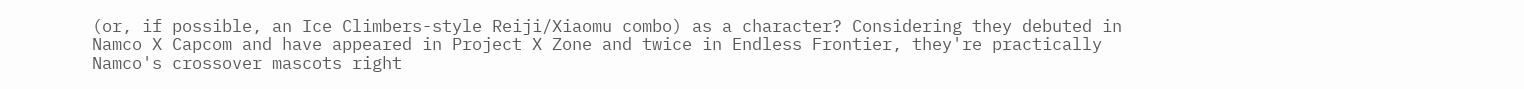(or, if possible, an Ice Climbers-style Reiji/Xiaomu combo) as a character? Considering they debuted in Namco X Capcom and have appeared in Project X Zone and twice in Endless Frontier, they're practically Namco's crossover mascots right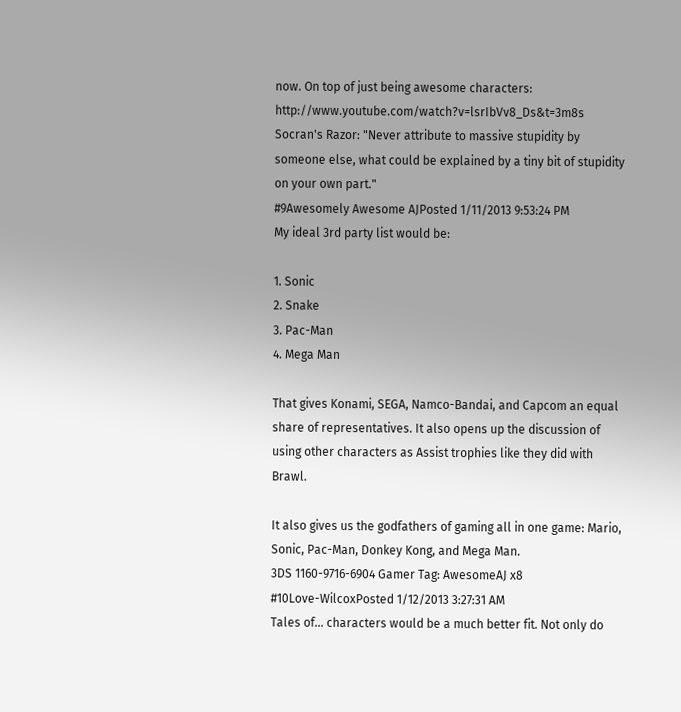now. On top of just being awesome characters: http://www.youtube.com/watch?v=lsrIbVv8_Ds&t=3m8s
Socran's Razor: "Never attribute to massive stupidity by someone else, what could be explained by a tiny bit of stupidity on your own part."
#9Awesomely Awesome AJPosted 1/11/2013 9:53:24 PM
My ideal 3rd party list would be:

1. Sonic
2. Snake
3. Pac-Man
4. Mega Man

That gives Konami, SEGA, Namco-Bandai, and Capcom an equal share of representatives. It also opens up the discussion of using other characters as Assist trophies like they did with Brawl.

It also gives us the godfathers of gaming all in one game: Mario, Sonic, Pac-Man, Donkey Kong, and Mega Man.
3DS 1160-9716-6904 Gamer Tag: AwesomeAJ x8
#10Love-WilcoxPosted 1/12/2013 3:27:31 AM
Tales of... characters would be a much better fit. Not only do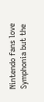Nintendo fans love Symphonia but the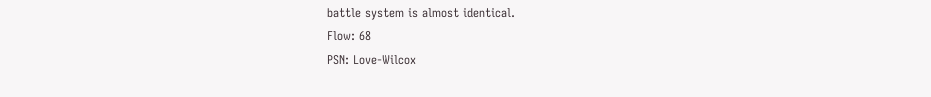battle system is almost identical.
Flow: 68
PSN: Love-Wilcox